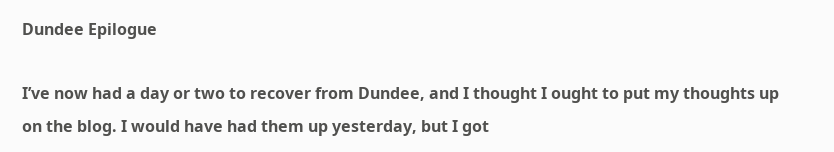Dundee Epilogue

I’ve now had a day or two to recover from Dundee, and I thought I ought to put my thoughts up on the blog. I would have had them up yesterday, but I got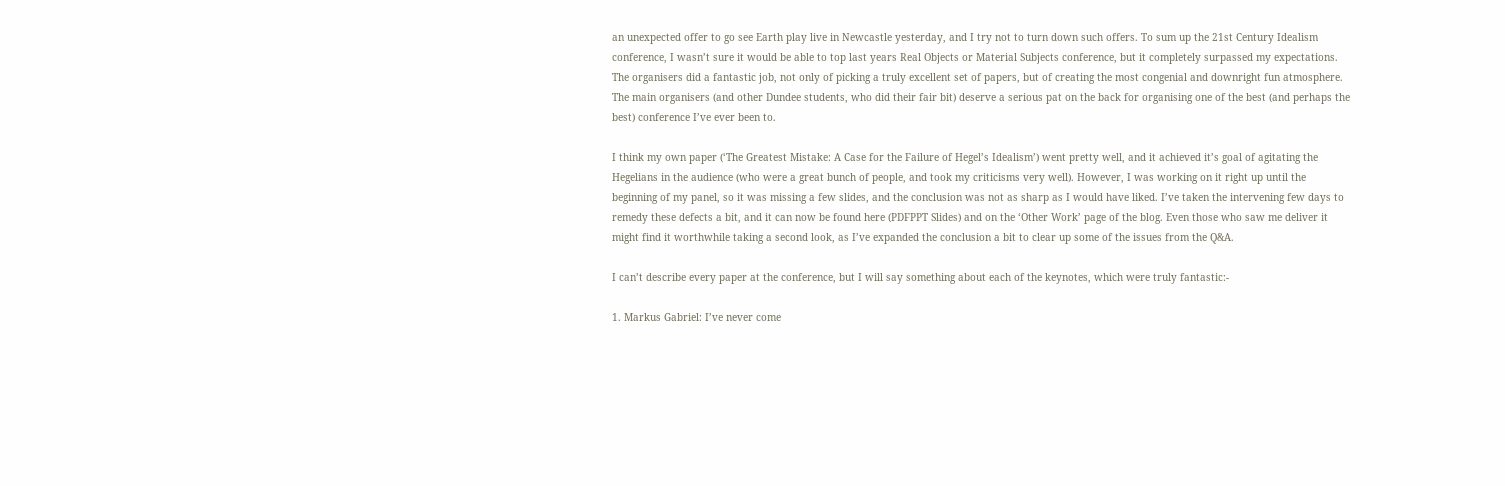an unexpected offer to go see Earth play live in Newcastle yesterday, and I try not to turn down such offers. To sum up the 21st Century Idealism conference, I wasn’t sure it would be able to top last years Real Objects or Material Subjects conference, but it completely surpassed my expectations. The organisers did a fantastic job, not only of picking a truly excellent set of papers, but of creating the most congenial and downright fun atmosphere. The main organisers (and other Dundee students, who did their fair bit) deserve a serious pat on the back for organising one of the best (and perhaps the best) conference I’ve ever been to.

I think my own paper (‘The Greatest Mistake: A Case for the Failure of Hegel’s Idealism’) went pretty well, and it achieved it’s goal of agitating the Hegelians in the audience (who were a great bunch of people, and took my criticisms very well). However, I was working on it right up until the beginning of my panel, so it was missing a few slides, and the conclusion was not as sharp as I would have liked. I’ve taken the intervening few days to remedy these defects a bit, and it can now be found here (PDFPPT Slides) and on the ‘Other Work’ page of the blog. Even those who saw me deliver it might find it worthwhile taking a second look, as I’ve expanded the conclusion a bit to clear up some of the issues from the Q&A.

I can’t describe every paper at the conference, but I will say something about each of the keynotes, which were truly fantastic:-

1. Markus Gabriel: I’ve never come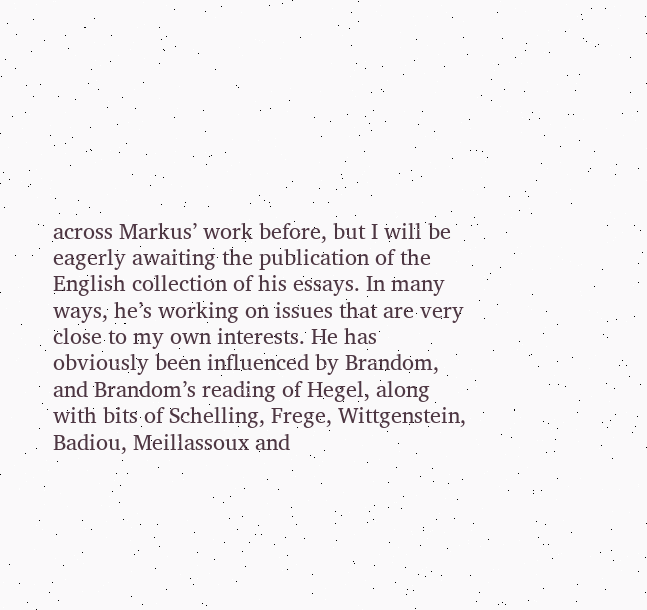across Markus’ work before, but I will be eagerly awaiting the publication of the English collection of his essays. In many ways, he’s working on issues that are very close to my own interests. He has obviously been influenced by Brandom, and Brandom’s reading of Hegel, along with bits of Schelling, Frege, Wittgenstein, Badiou, Meillassoux and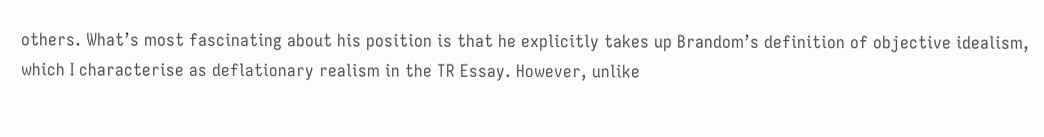others. What’s most fascinating about his position is that he explicitly takes up Brandom’s definition of objective idealism, which I characterise as deflationary realism in the TR Essay. However, unlike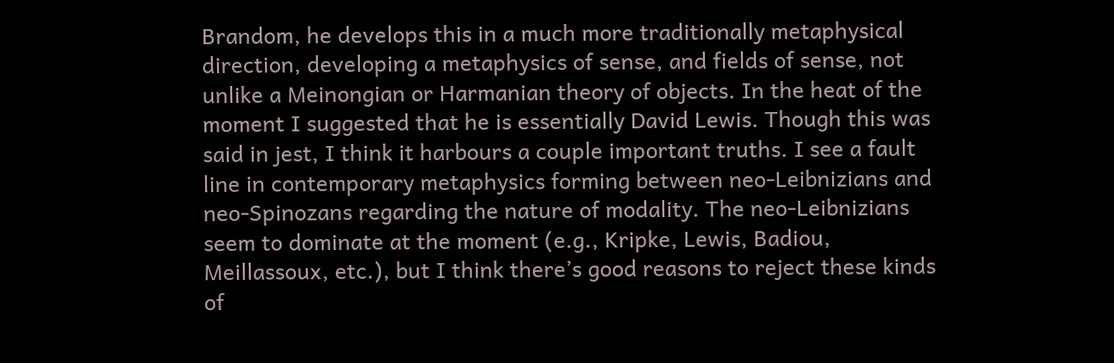Brandom, he develops this in a much more traditionally metaphysical direction, developing a metaphysics of sense, and fields of sense, not unlike a Meinongian or Harmanian theory of objects. In the heat of the moment I suggested that he is essentially David Lewis. Though this was said in jest, I think it harbours a couple important truths. I see a fault line in contemporary metaphysics forming between neo-Leibnizians and neo-Spinozans regarding the nature of modality. The neo-Leibnizians seem to dominate at the moment (e.g., Kripke, Lewis, Badiou, Meillassoux, etc.), but I think there’s good reasons to reject these kinds of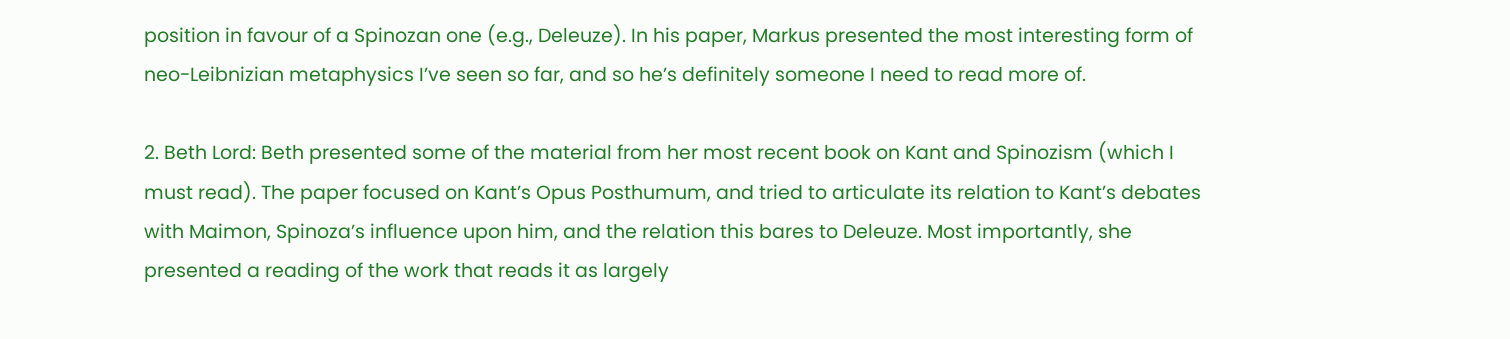position in favour of a Spinozan one (e.g., Deleuze). In his paper, Markus presented the most interesting form of neo-Leibnizian metaphysics I’ve seen so far, and so he’s definitely someone I need to read more of.

2. Beth Lord: Beth presented some of the material from her most recent book on Kant and Spinozism (which I must read). The paper focused on Kant’s Opus Posthumum, and tried to articulate its relation to Kant’s debates with Maimon, Spinoza’s influence upon him, and the relation this bares to Deleuze. Most importantly, she presented a reading of the work that reads it as largely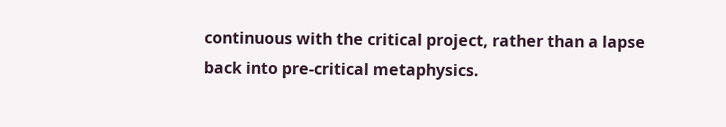continuous with the critical project, rather than a lapse back into pre-critical metaphysics.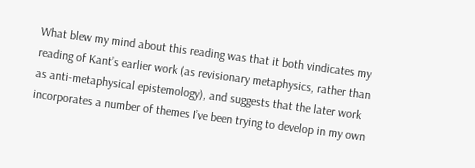What blew my mind about this reading was that it both vindicates my reading of Kant’s earlier work (as revisionary metaphysics, rather than as anti-metaphysical epistemology), and suggests that the later work incorporates a number of themes I’ve been trying to develop in my own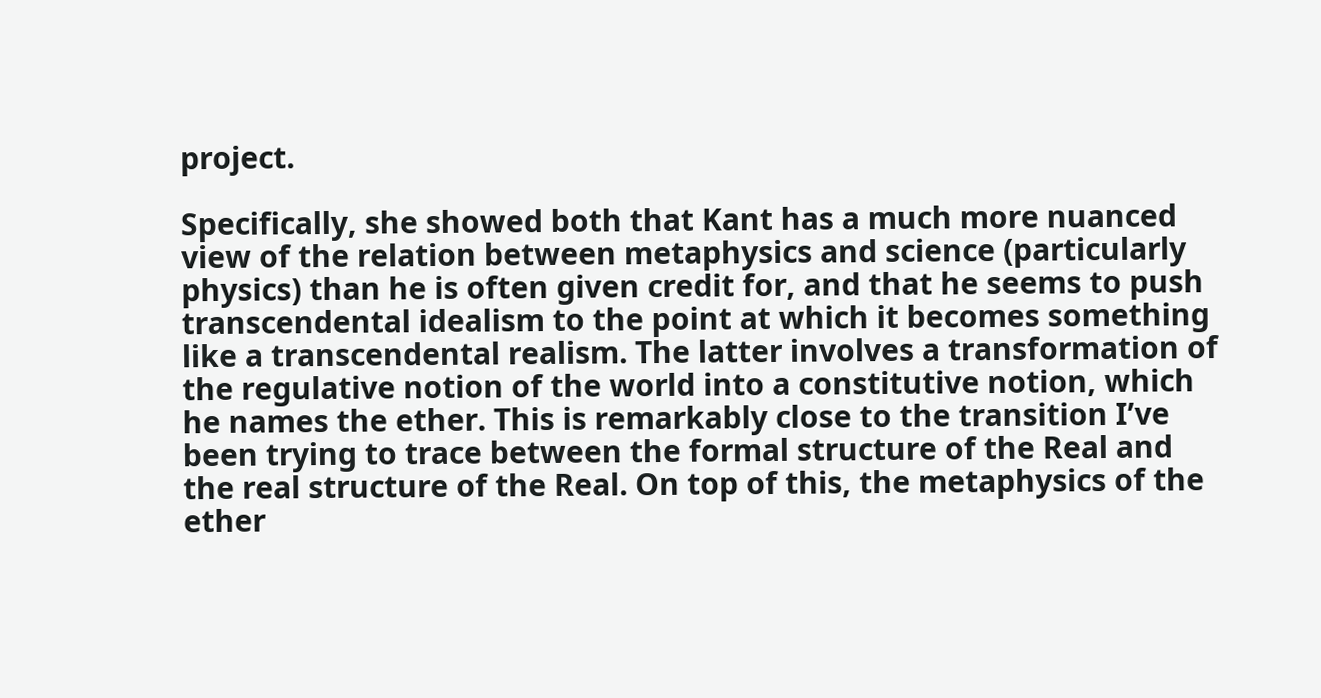project.

Specifically, she showed both that Kant has a much more nuanced view of the relation between metaphysics and science (particularly physics) than he is often given credit for, and that he seems to push transcendental idealism to the point at which it becomes something like a transcendental realism. The latter involves a transformation of the regulative notion of the world into a constitutive notion, which he names the ether. This is remarkably close to the transition I’ve been trying to trace between the formal structure of the Real and the real structure of the Real. On top of this, the metaphysics of the ether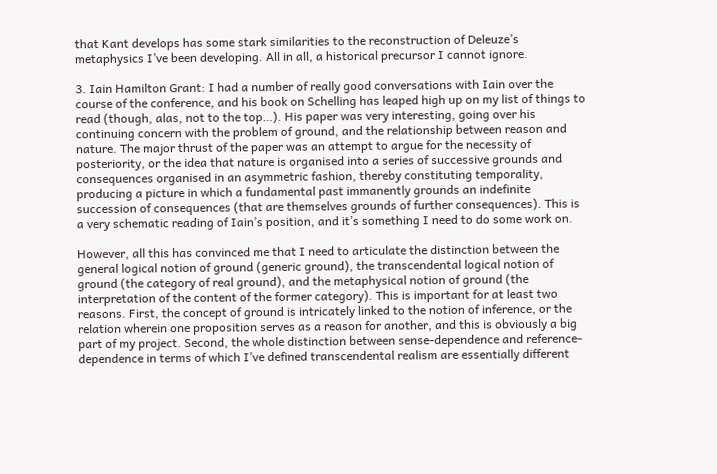that Kant develops has some stark similarities to the reconstruction of Deleuze’s metaphysics I’ve been developing. All in all, a historical precursor I cannot ignore.

3. Iain Hamilton Grant: I had a number of really good conversations with Iain over the course of the conference, and his book on Schelling has leaped high up on my list of things to read (though, alas, not to the top…). His paper was very interesting, going over his continuing concern with the problem of ground, and the relationship between reason and nature. The major thrust of the paper was an attempt to argue for the necessity of posteriority, or the idea that nature is organised into a series of successive grounds and consequences organised in an asymmetric fashion, thereby constituting temporality, producing a picture in which a fundamental past immanently grounds an indefinite succession of consequences (that are themselves grounds of further consequences). This is a very schematic reading of Iain’s position, and it’s something I need to do some work on.

However, all this has convinced me that I need to articulate the distinction between the general logical notion of ground (generic ground), the transcendental logical notion of ground (the category of real ground), and the metaphysical notion of ground (the interpretation of the content of the former category). This is important for at least two reasons. First, the concept of ground is intricately linked to the notion of inference, or the relation wherein one proposition serves as a reason for another, and this is obviously a big part of my project. Second, the whole distinction between sense-dependence and reference-dependence in terms of which I’ve defined transcendental realism are essentially different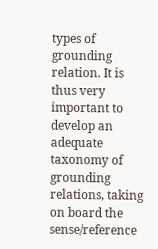types of grounding relation. It is thus very important to develop an adequate taxonomy of grounding relations, taking on board the sense/reference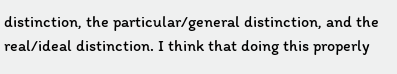distinction, the particular/general distinction, and the real/ideal distinction. I think that doing this properly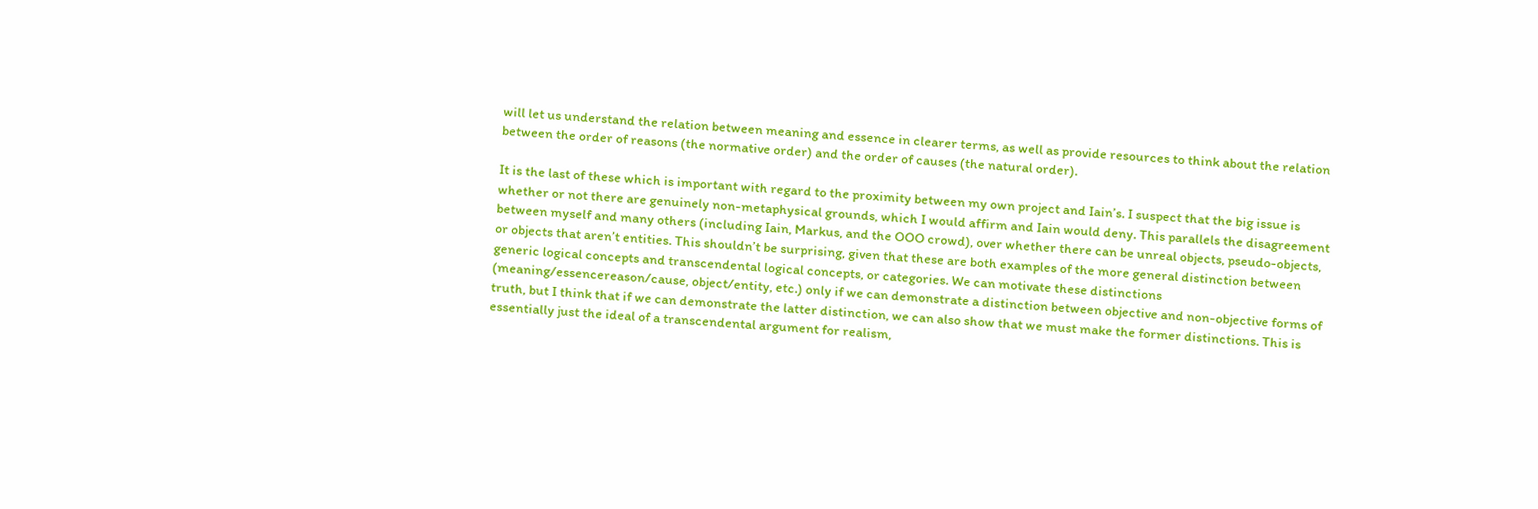will let us understand the relation between meaning and essence in clearer terms, as well as provide resources to think about the relation between the order of reasons (the normative order) and the order of causes (the natural order).

It is the last of these which is important with regard to the proximity between my own project and Iain’s. I suspect that the big issue is whether or not there are genuinely non-metaphysical grounds, which I would affirm and Iain would deny. This parallels the disagreement between myself and many others (including Iain, Markus, and the OOO crowd), over whether there can be unreal objects, pseudo-objects, or objects that aren’t entities. This shouldn’t be surprising, given that these are both examples of the more general distinction between generic logical concepts and transcendental logical concepts, or categories. We can motivate these distinctions (meaning/essencereason/cause, object/entity, etc.) only if we can demonstrate a distinction between objective and non-objective forms of truth, but I think that if we can demonstrate the latter distinction, we can also show that we must make the former distinctions. This is essentially just the ideal of a transcendental argument for realism,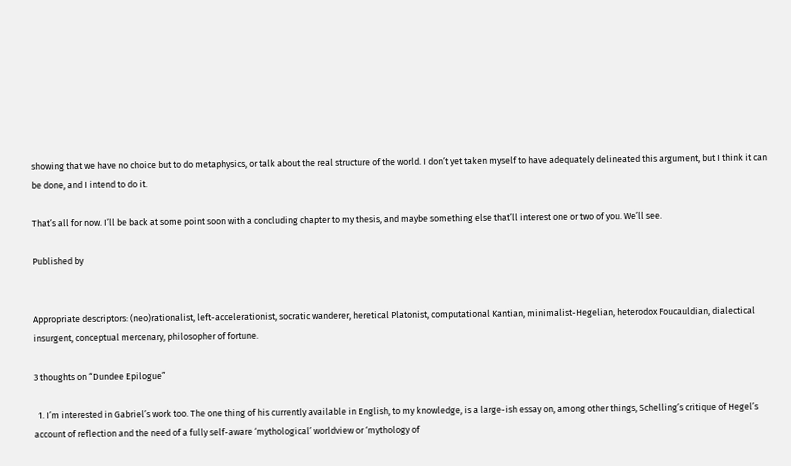showing that we have no choice but to do metaphysics, or talk about the real structure of the world. I don’t yet taken myself to have adequately delineated this argument, but I think it can be done, and I intend to do it.

That’s all for now. I’ll be back at some point soon with a concluding chapter to my thesis, and maybe something else that’ll interest one or two of you. We’ll see.

Published by


Appropriate descriptors: (neo)rationalist, left-accelerationist, socratic wanderer, heretical Platonist, computational Kantian, minimalist-Hegelian, heterodox Foucauldian, dialectical insurgent, conceptual mercenary, philosopher of fortune.

3 thoughts on “Dundee Epilogue”

  1. I’m interested in Gabriel’s work too. The one thing of his currently available in English, to my knowledge, is a large-ish essay on, among other things, Schelling’s critique of Hegel’s account of reflection and the need of a fully self-aware ‘mythological’ worldview or ‘mythology of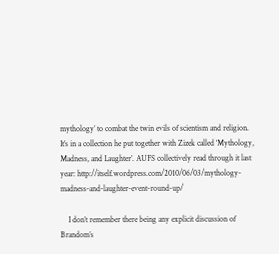mythology’ to combat the twin evils of scientism and religion. It’s in a collection he put together with Zizek called ‘Mythology, Madness, and Laughter’. AUFS collectively read through it last year: http://itself.wordpress.com/2010/06/03/mythology-madness-and-laughter-event-round-up/

    I don’t remember there being any explicit discussion of Brandom’s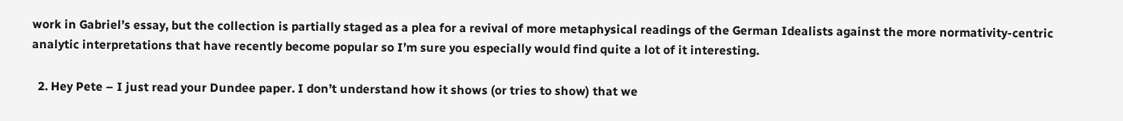work in Gabriel’s essay, but the collection is partially staged as a plea for a revival of more metaphysical readings of the German Idealists against the more normativity-centric analytic interpretations that have recently become popular so I’m sure you especially would find quite a lot of it interesting.

  2. Hey Pete – I just read your Dundee paper. I don’t understand how it shows (or tries to show) that we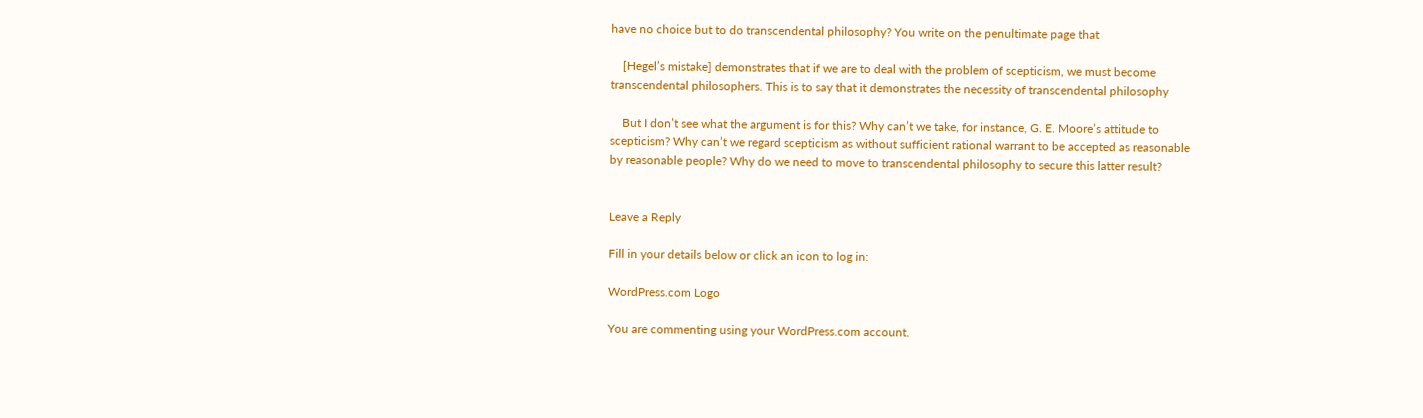have no choice but to do transcendental philosophy? You write on the penultimate page that

    [Hegel’s mistake] demonstrates that if we are to deal with the problem of scepticism, we must become transcendental philosophers. This is to say that it demonstrates the necessity of transcendental philosophy

    But I don’t see what the argument is for this? Why can’t we take, for instance, G. E. Moore’s attitude to scepticism? Why can’t we regard scepticism as without sufficient rational warrant to be accepted as reasonable by reasonable people? Why do we need to move to transcendental philosophy to secure this latter result?


Leave a Reply

Fill in your details below or click an icon to log in:

WordPress.com Logo

You are commenting using your WordPress.com account.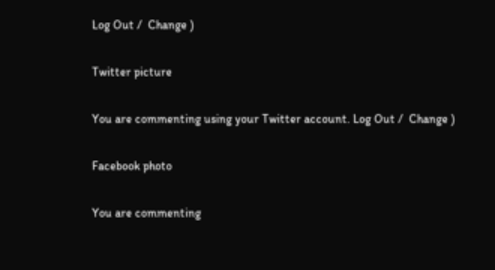Log Out /  Change )

Twitter picture

You are commenting using your Twitter account. Log Out /  Change )

Facebook photo

You are commenting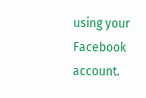using your Facebook account.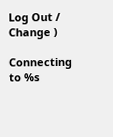Log Out /  Change )

Connecting to %s